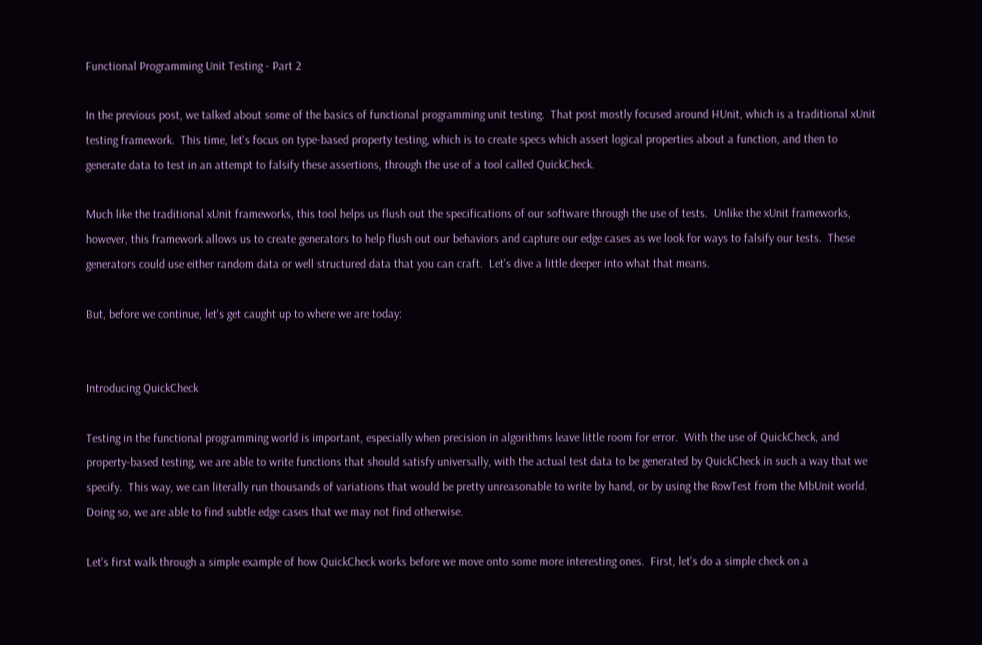Functional Programming Unit Testing - Part 2

In the previous post, we talked about some of the basics of functional programming unit testing.  That post mostly focused around HUnit, which is a traditional xUnit testing framework.  This time, let's focus on type-based property testing, which is to create specs which assert logical properties about a function, and then to generate data to test in an attempt to falsify these assertions, through the use of a tool called QuickCheck.

Much like the traditional xUnit frameworks, this tool helps us flush out the specifications of our software through the use of tests.  Unlike the xUnit frameworks, however, this framework allows us to create generators to help flush out our behaviors and capture our edge cases as we look for ways to falsify our tests.  These generators could use either random data or well structured data that you can craft.  Let's dive a little deeper into what that means.

But, before we continue, let's get caught up to where we are today:


Introducing QuickCheck

Testing in the functional programming world is important, especially when precision in algorithms leave little room for error.  With the use of QuickCheck, and property-based testing, we are able to write functions that should satisfy universally, with the actual test data to be generated by QuickCheck in such a way that we specify.  This way, we can literally run thousands of variations that would be pretty unreasonable to write by hand, or by using the RowTest from the MbUnit world.  Doing so, we are able to find subtle edge cases that we may not find otherwise.

Let's first walk through a simple example of how QuickCheck works before we move onto some more interesting ones.  First, let's do a simple check on a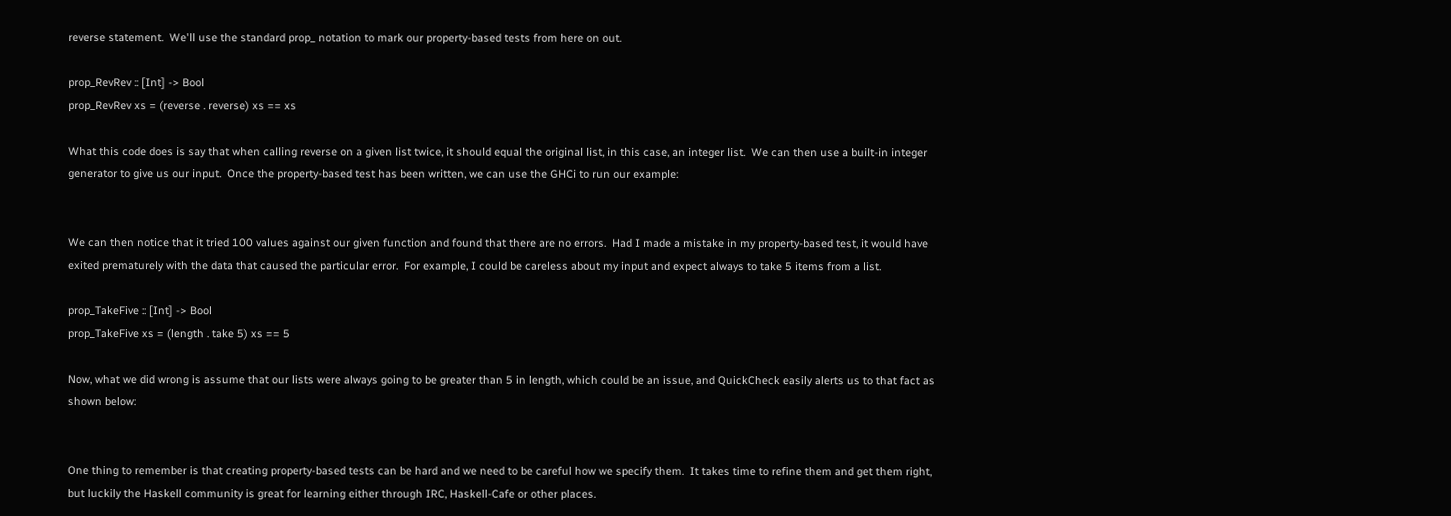reverse statement.  We'll use the standard prop_ notation to mark our property-based tests from here on out.

prop_RevRev :: [Int] -> Bool
prop_RevRev xs = (reverse . reverse) xs == xs

What this code does is say that when calling reverse on a given list twice, it should equal the original list, in this case, an integer list.  We can then use a built-in integer generator to give us our input.  Once the property-based test has been written, we can use the GHCi to run our example:


We can then notice that it tried 100 values against our given function and found that there are no errors.  Had I made a mistake in my property-based test, it would have exited prematurely with the data that caused the particular error.  For example, I could be careless about my input and expect always to take 5 items from a list.

prop_TakeFive :: [Int] -> Bool
prop_TakeFive xs = (length . take 5) xs == 5

Now, what we did wrong is assume that our lists were always going to be greater than 5 in length, which could be an issue, and QuickCheck easily alerts us to that fact as shown below:


One thing to remember is that creating property-based tests can be hard and we need to be careful how we specify them.  It takes time to refine them and get them right, but luckily the Haskell community is great for learning either through IRC, Haskell-Cafe or other places.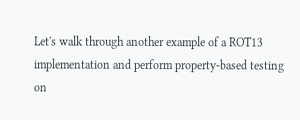Let's walk through another example of a ROT13 implementation and perform property-based testing on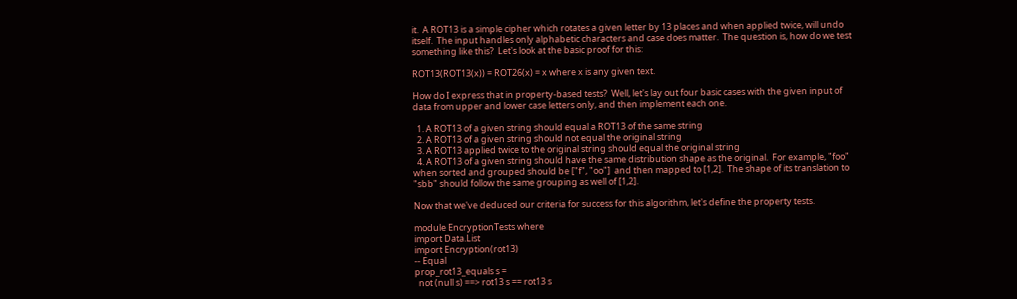it.  A ROT13 is a simple cipher which rotates a given letter by 13 places and when applied twice, will undo itself.  The input handles only alphabetic characters and case does matter.  The question is, how do we test something like this?  Let's look at the basic proof for this:

ROT13(ROT13(x)) = ROT26(x) = x where x is any given text.

How do I express that in property-based tests?  Well, let's lay out four basic cases with the given input of data from upper and lower case letters only, and then implement each one.

  1. A ROT13 of a given string should equal a ROT13 of the same string
  2. A ROT13 of a given string should not equal the original string
  3. A ROT13 applied twice to the original string should equal the original string
  4. A ROT13 of a given string should have the same distribution shape as the original.  For example, "foo" when sorted and grouped should be ["f", "oo"]  and then mapped to [1,2].  The shape of its translation to "sbb" should follow the same grouping as well of [1,2].

Now that we've deduced our criteria for success for this algorithm, let's define the property tests.

module EncryptionTests where
import Data.List
import Encryption(rot13)
-- Equal
prop_rot13_equals s =
  not (null s) ==> rot13 s == rot13 s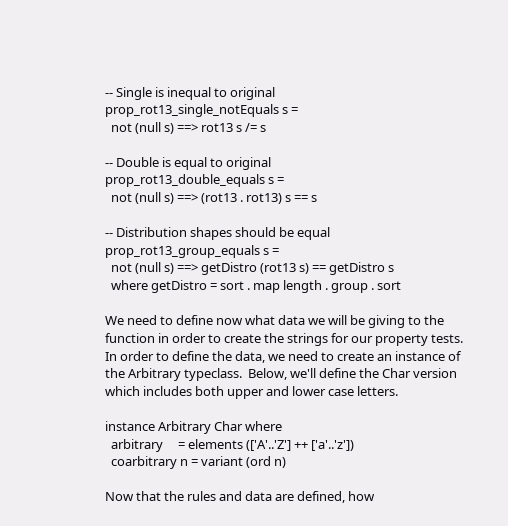-- Single is inequal to original
prop_rot13_single_notEquals s =
  not (null s) ==> rot13 s /= s

-- Double is equal to original
prop_rot13_double_equals s =
  not (null s) ==> (rot13 . rot13) s == s

-- Distribution shapes should be equal
prop_rot13_group_equals s =
  not (null s) ==> getDistro (rot13 s) == getDistro s
  where getDistro = sort . map length . group . sort

We need to define now what data we will be giving to the function in order to create the strings for our property tests.  In order to define the data, we need to create an instance of the Arbitrary typeclass.  Below, we'll define the Char version which includes both upper and lower case letters.

instance Arbitrary Char where
  arbitrary     = elements (['A'..'Z'] ++ ['a'..'z'])
  coarbitrary n = variant (ord n)

Now that the rules and data are defined, how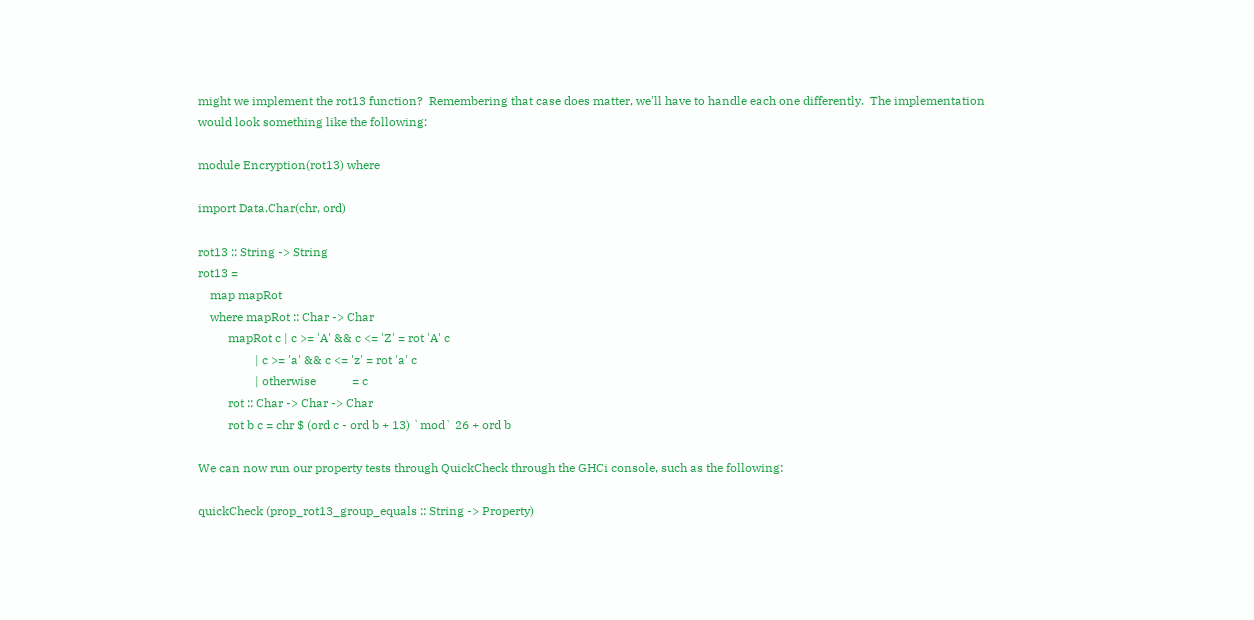might we implement the rot13 function?  Remembering that case does matter, we'll have to handle each one differently.  The implementation would look something like the following:

module Encryption(rot13) where

import Data.Char(chr, ord)

rot13 :: String -> String
rot13 =
    map mapRot
    where mapRot :: Char -> Char
          mapRot c | c >= 'A' && c <= 'Z' = rot 'A' c
                   | c >= 'a' && c <= 'z' = rot 'a' c
                   | otherwise            = c
          rot :: Char -> Char -> Char
          rot b c = chr $ (ord c - ord b + 13) `mod` 26 + ord b

We can now run our property tests through QuickCheck through the GHCi console, such as the following:

quickCheck (prop_rot13_group_equals :: String -> Property)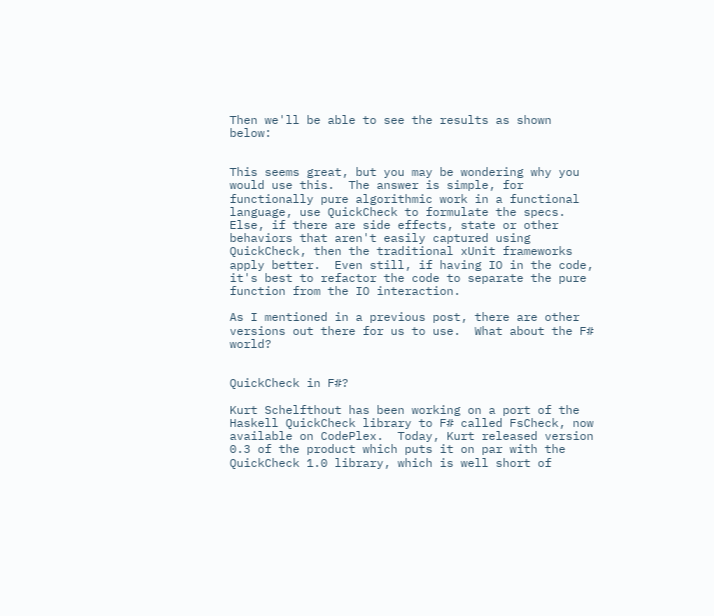Then we'll be able to see the results as shown below:


This seems great, but you may be wondering why you would use this.  The answer is simple, for functionally pure algorithmic work in a functional language, use QuickCheck to formulate the specs.  Else, if there are side effects, state or other behaviors that aren't easily captured using QuickCheck, then the traditional xUnit frameworks apply better.  Even still, if having IO in the code, it's best to refactor the code to separate the pure function from the IO interaction.

As I mentioned in a previous post, there are other versions out there for us to use.  What about the F# world?


QuickCheck in F#?

Kurt Schelfthout has been working on a port of the Haskell QuickCheck library to F# called FsCheck, now available on CodePlex.  Today, Kurt released version 0.3 of the product which puts it on par with the QuickCheck 1.0 library, which is well short of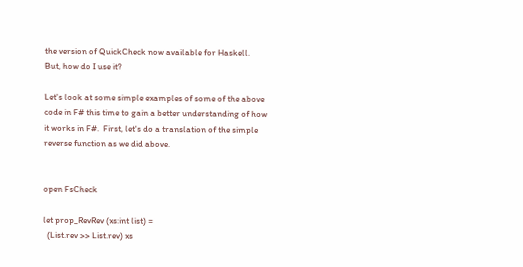the version of QuickCheck now available for Haskell.  But, how do I use it?

Let's look at some simple examples of some of the above code in F# this time to gain a better understanding of how it works in F#.  First, let's do a translation of the simple reverse function as we did above.


open FsCheck

let prop_RevRev (xs:int list) =
  (List.rev >> List.rev) xs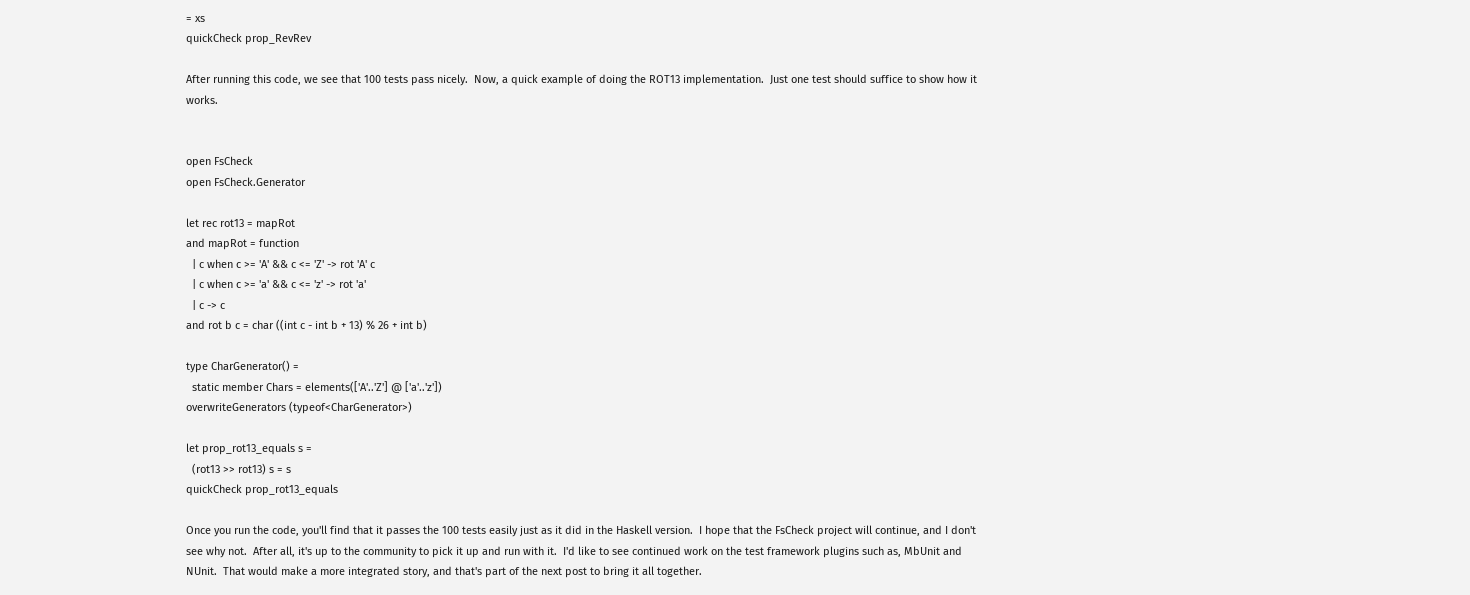= xs
quickCheck prop_RevRev

After running this code, we see that 100 tests pass nicely.  Now, a quick example of doing the ROT13 implementation.  Just one test should suffice to show how it works.


open FsCheck
open FsCheck.Generator

let rec rot13 = mapRot
and mapRot = function
  | c when c >= 'A' && c <= 'Z' -> rot 'A' c
  | c when c >= 'a' && c <= 'z' -> rot 'a'
  | c -> c
and rot b c = char ((int c - int b + 13) % 26 + int b)

type CharGenerator() =
  static member Chars = elements(['A'..'Z'] @ ['a'..'z'])
overwriteGenerators (typeof<CharGenerator>)

let prop_rot13_equals s =
  (rot13 >> rot13) s = s
quickCheck prop_rot13_equals

Once you run the code, you'll find that it passes the 100 tests easily just as it did in the Haskell version.  I hope that the FsCheck project will continue, and I don't see why not.  After all, it's up to the community to pick it up and run with it.  I'd like to see continued work on the test framework plugins such as, MbUnit and NUnit.  That would make a more integrated story, and that's part of the next post to bring it all together.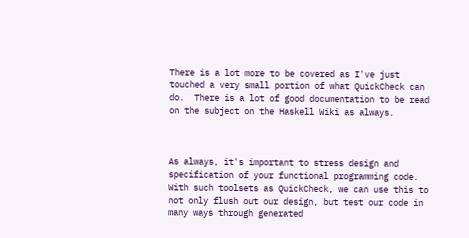There is a lot more to be covered as I've just touched a very small portion of what QuickCheck can do.  There is a lot of good documentation to be read on the subject on the Haskell Wiki as always.



As always, it's important to stress design and specification of your functional programming code.  With such toolsets as QuickCheck, we can use this to not only flush out our design, but test our code in many ways through generated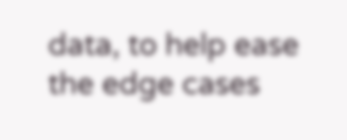data, to help ease the edge cases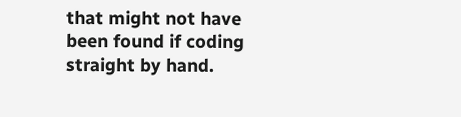that might not have been found if coding straight by hand.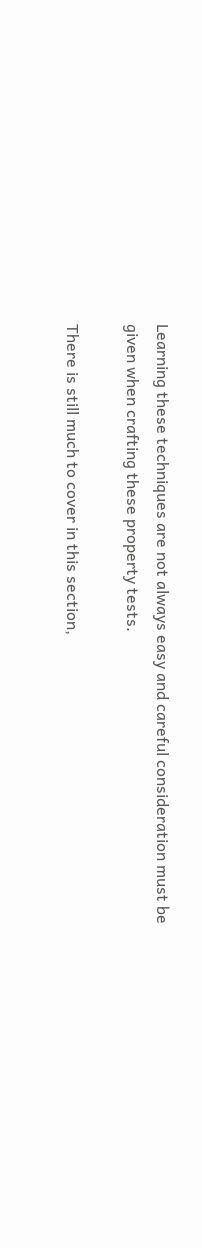Learning these techniques are not always easy and careful consideration must be given when crafting these property tests.

There is still much to cover in this section,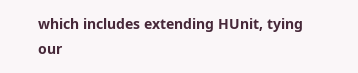which includes extending HUnit, tying our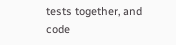tests together, and code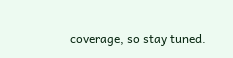coverage, so stay tuned.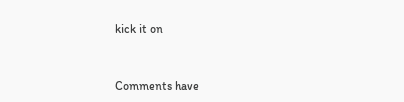kick it on


Comments have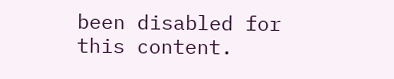been disabled for this content.